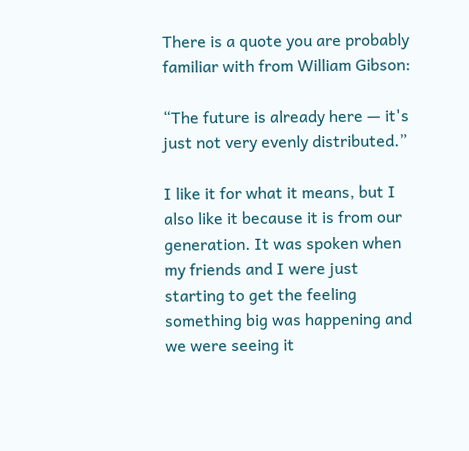There is a quote you are probably familiar with from William Gibson:

“The future is already here — it's just not very evenly distributed.”

I like it for what it means, but I also like it because it is from our generation. It was spoken when my friends and I were just starting to get the feeling something big was happening and we were seeing it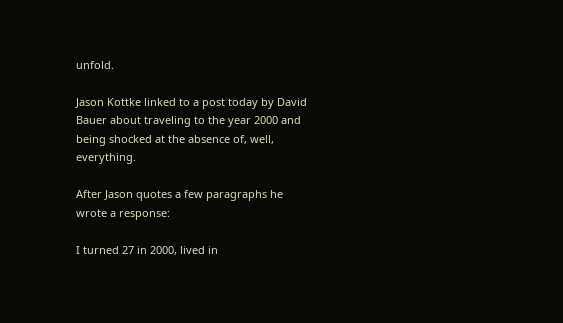unfold.

Jason Kottke linked to a post today by David Bauer about traveling to the year 2000 and being shocked at the absence of, well, everything.

After Jason quotes a few paragraphs he wrote a response:

I turned 27 in 2000, lived in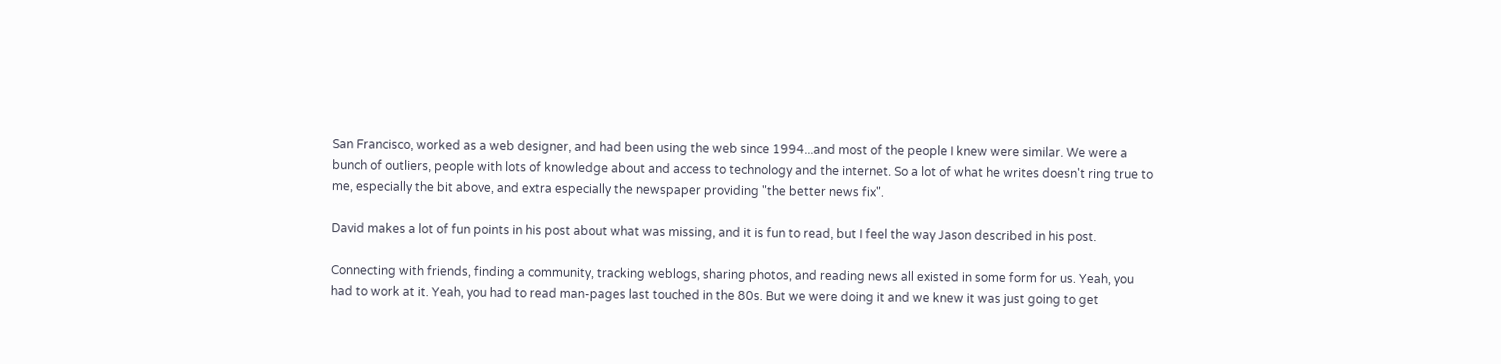San Francisco, worked as a web designer, and had been using the web since 1994...and most of the people I knew were similar. We were a bunch of outliers, people with lots of knowledge about and access to technology and the internet. So a lot of what he writes doesn't ring true to me, especially the bit above, and extra especially the newspaper providing "the better news fix".

David makes a lot of fun points in his post about what was missing, and it is fun to read, but I feel the way Jason described in his post.

Connecting with friends, finding a community, tracking weblogs, sharing photos, and reading news all existed in some form for us. Yeah, you had to work at it. Yeah, you had to read man-pages last touched in the 80s. But we were doing it and we knew it was just going to get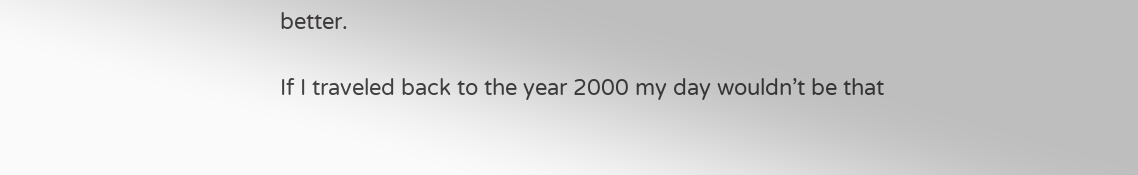better.

If I traveled back to the year 2000 my day wouldn’t be that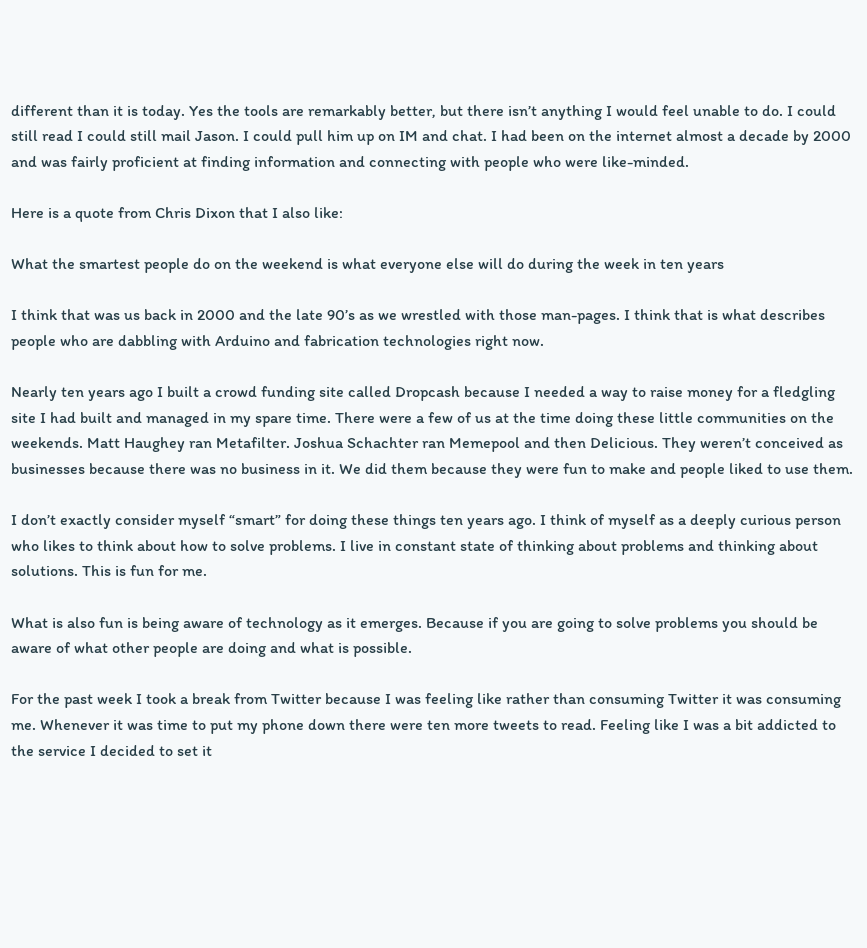different than it is today. Yes the tools are remarkably better, but there isn’t anything I would feel unable to do. I could still read I could still mail Jason. I could pull him up on IM and chat. I had been on the internet almost a decade by 2000 and was fairly proficient at finding information and connecting with people who were like-minded.

Here is a quote from Chris Dixon that I also like:

What the smartest people do on the weekend is what everyone else will do during the week in ten years

I think that was us back in 2000 and the late 90’s as we wrestled with those man-pages. I think that is what describes people who are dabbling with Arduino and fabrication technologies right now.

Nearly ten years ago I built a crowd funding site called Dropcash because I needed a way to raise money for a fledgling site I had built and managed in my spare time. There were a few of us at the time doing these little communities on the weekends. Matt Haughey ran Metafilter. Joshua Schachter ran Memepool and then Delicious. They weren’t conceived as businesses because there was no business in it. We did them because they were fun to make and people liked to use them.

I don’t exactly consider myself “smart” for doing these things ten years ago. I think of myself as a deeply curious person who likes to think about how to solve problems. I live in constant state of thinking about problems and thinking about solutions. This is fun for me.

What is also fun is being aware of technology as it emerges. Because if you are going to solve problems you should be aware of what other people are doing and what is possible.

For the past week I took a break from Twitter because I was feeling like rather than consuming Twitter it was consuming me. Whenever it was time to put my phone down there were ten more tweets to read. Feeling like I was a bit addicted to the service I decided to set it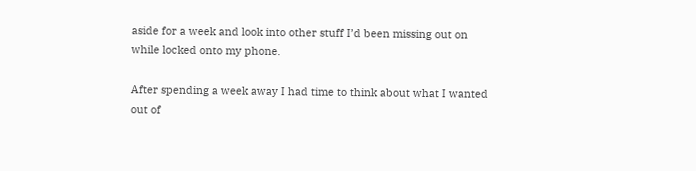aside for a week and look into other stuff I’d been missing out on while locked onto my phone.

After spending a week away I had time to think about what I wanted out of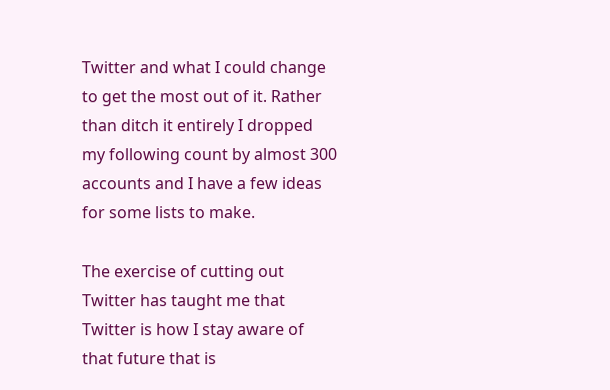Twitter and what I could change to get the most out of it. Rather than ditch it entirely I dropped my following count by almost 300 accounts and I have a few ideas for some lists to make.

The exercise of cutting out Twitter has taught me that Twitter is how I stay aware of that future that is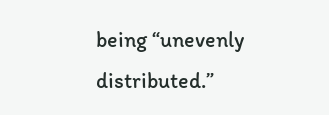being “unevenly distributed.”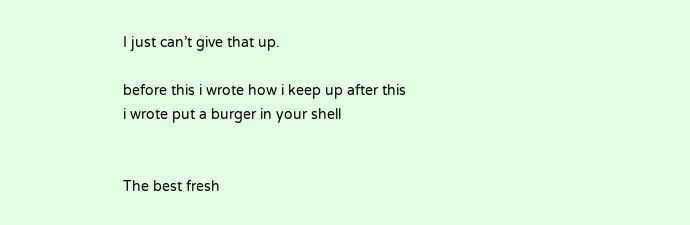I just can’t give that up.

before this i wrote how i keep up after this i wrote put a burger in your shell


The best fresh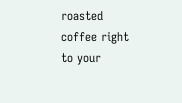roasted coffee right to your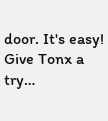door. It's easy! Give Tonx a try…